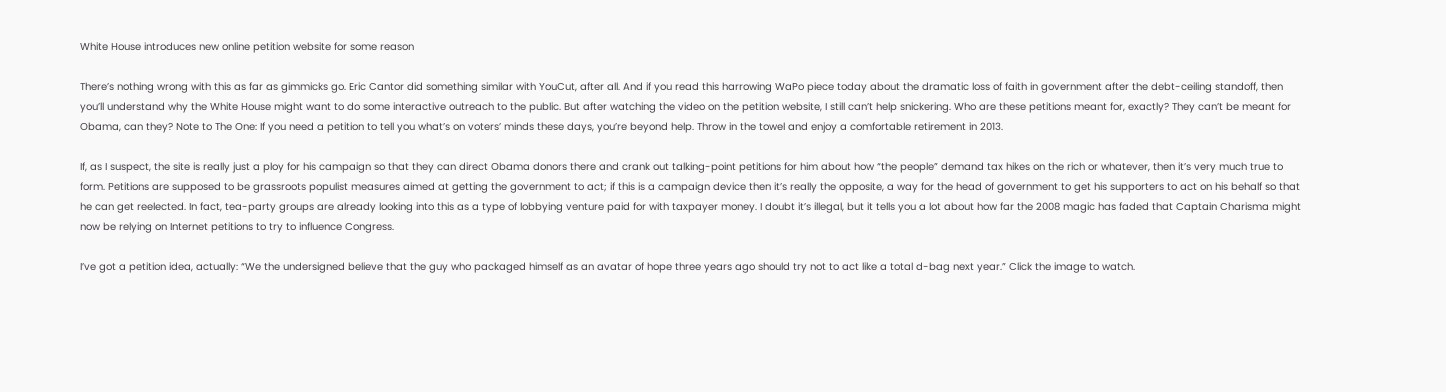White House introduces new online petition website for some reason

There’s nothing wrong with this as far as gimmicks go. Eric Cantor did something similar with YouCut, after all. And if you read this harrowing WaPo piece today about the dramatic loss of faith in government after the debt-ceiling standoff, then you’ll understand why the White House might want to do some interactive outreach to the public. But after watching the video on the petition website, I still can’t help snickering. Who are these petitions meant for, exactly? They can’t be meant for Obama, can they? Note to The One: If you need a petition to tell you what’s on voters’ minds these days, you’re beyond help. Throw in the towel and enjoy a comfortable retirement in 2013.

If, as I suspect, the site is really just a ploy for his campaign so that they can direct Obama donors there and crank out talking-point petitions for him about how “the people” demand tax hikes on the rich or whatever, then it’s very much true to form. Petitions are supposed to be grassroots populist measures aimed at getting the government to act; if this is a campaign device then it’s really the opposite, a way for the head of government to get his supporters to act on his behalf so that he can get reelected. In fact, tea-party groups are already looking into this as a type of lobbying venture paid for with taxpayer money. I doubt it’s illegal, but it tells you a lot about how far the 2008 magic has faded that Captain Charisma might now be relying on Internet petitions to try to influence Congress.

I’ve got a petition idea, actually: “We the undersigned believe that the guy who packaged himself as an avatar of hope three years ago should try not to act like a total d-bag next year.” Click the image to watch.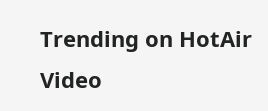Trending on HotAir Video